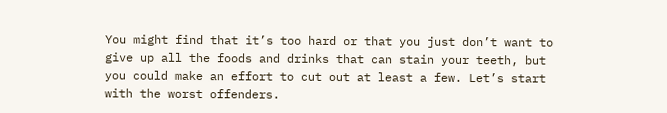You might find that it’s too hard or that you just don’t want to give up all the foods and drinks that can stain your teeth, but you could make an effort to cut out at least a few. Let’s start with the worst offenders.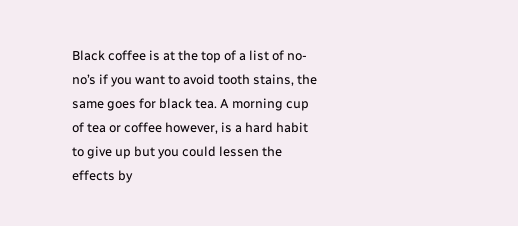Black coffee is at the top of a list of no-no’s if you want to avoid tooth stains, the same goes for black tea. A morning cup of tea or coffee however, is a hard habit to give up but you could lessen the effects by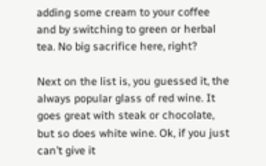adding some cream to your coffee and by switching to green or herbal tea. No big sacrifice here, right?

Next on the list is, you guessed it, the always popular glass of red wine. It goes great with steak or chocolate, but so does white wine. Ok, if you just can’t give it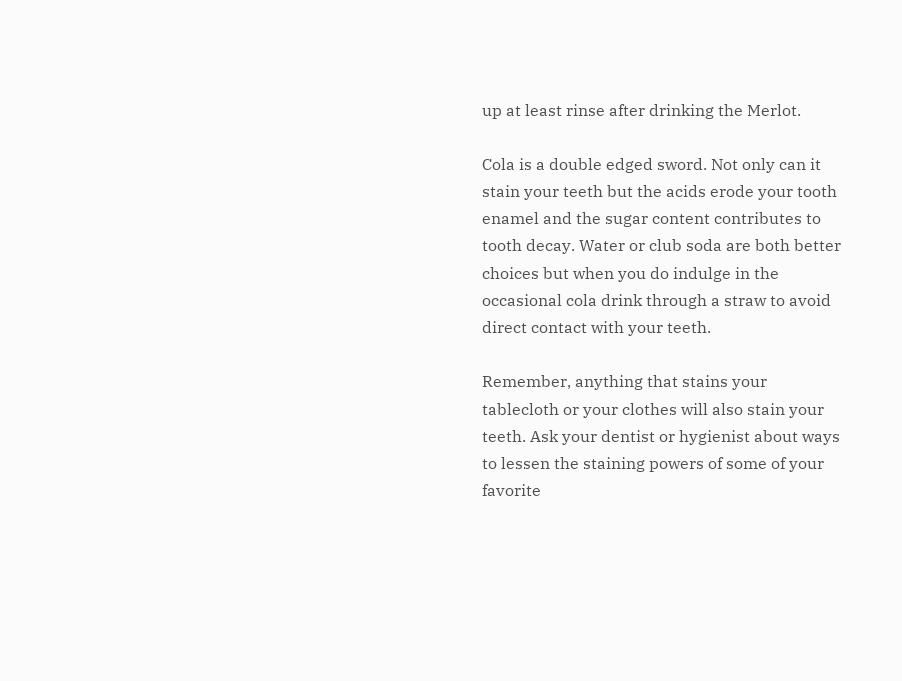up at least rinse after drinking the Merlot.

Cola is a double edged sword. Not only can it stain your teeth but the acids erode your tooth enamel and the sugar content contributes to tooth decay. Water or club soda are both better choices but when you do indulge in the occasional cola drink through a straw to avoid direct contact with your teeth.

Remember, anything that stains your tablecloth or your clothes will also stain your teeth. Ask your dentist or hygienist about ways to lessen the staining powers of some of your favorite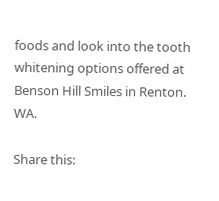foods and look into the tooth whitening options offered at Benson Hill Smiles in Renton. WA.

Share this: